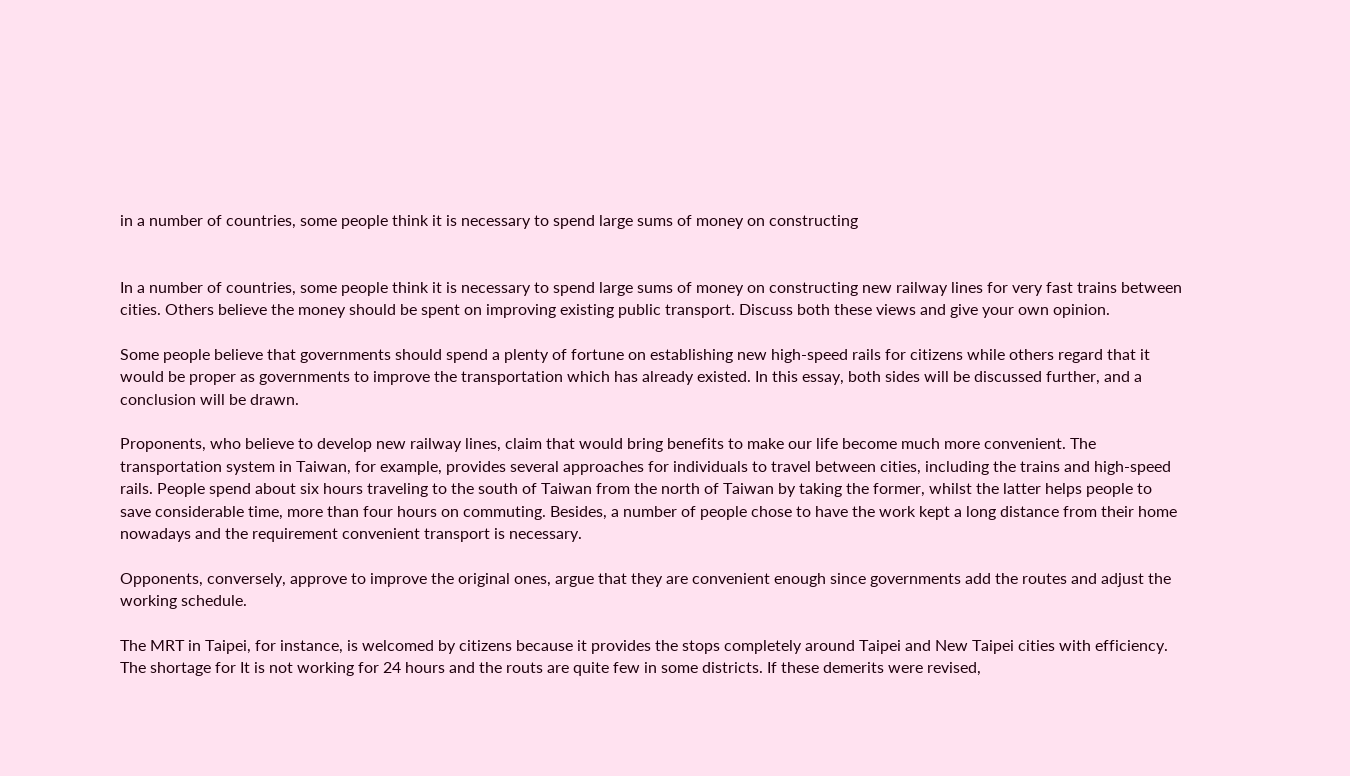in a number of countries, some people think it is necessary to spend large sums of money on constructing


In a number of countries, some people think it is necessary to spend large sums of money on constructing new railway lines for very fast trains between cities. Others believe the money should be spent on improving existing public transport. Discuss both these views and give your own opinion.

Some people believe that governments should spend a plenty of fortune on establishing new high-speed rails for citizens while others regard that it would be proper as governments to improve the transportation which has already existed. In this essay, both sides will be discussed further, and a conclusion will be drawn.

Proponents, who believe to develop new railway lines, claim that would bring benefits to make our life become much more convenient. The transportation system in Taiwan, for example, provides several approaches for individuals to travel between cities, including the trains and high-speed rails. People spend about six hours traveling to the south of Taiwan from the north of Taiwan by taking the former, whilst the latter helps people to save considerable time, more than four hours on commuting. Besides, a number of people chose to have the work kept a long distance from their home nowadays and the requirement convenient transport is necessary.

Opponents, conversely, approve to improve the original ones, argue that they are convenient enough since governments add the routes and adjust the working schedule.

The MRT in Taipei, for instance, is welcomed by citizens because it provides the stops completely around Taipei and New Taipei cities with efficiency. The shortage for It is not working for 24 hours and the routs are quite few in some districts. If these demerits were revised,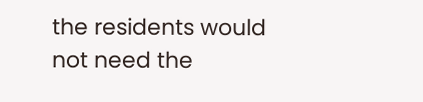the residents would not need the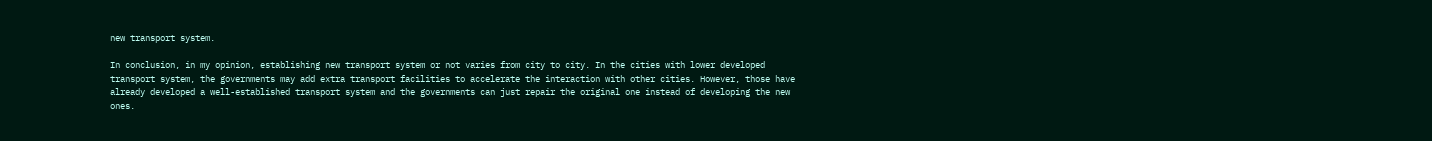new transport system.

In conclusion, in my opinion, establishing new transport system or not varies from city to city. In the cities with lower developed transport system, the governments may add extra transport facilities to accelerate the interaction with other cities. However, those have already developed a well-established transport system and the governments can just repair the original one instead of developing the new ones.